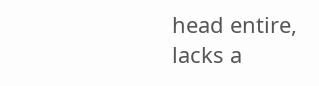head entire, lacks a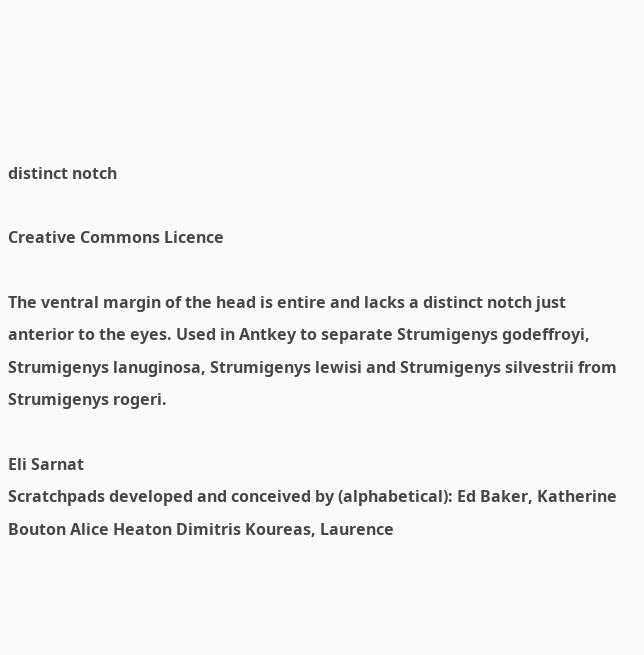distinct notch

Creative Commons Licence

The ventral margin of the head is entire and lacks a distinct notch just anterior to the eyes. Used in Antkey to separate Strumigenys godeffroyi, Strumigenys lanuginosa, Strumigenys lewisi and Strumigenys silvestrii from Strumigenys rogeri.

Eli Sarnat
Scratchpads developed and conceived by (alphabetical): Ed Baker, Katherine Bouton Alice Heaton Dimitris Koureas, Laurence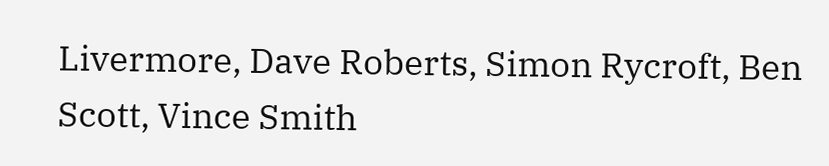Livermore, Dave Roberts, Simon Rycroft, Ben Scott, Vince Smith